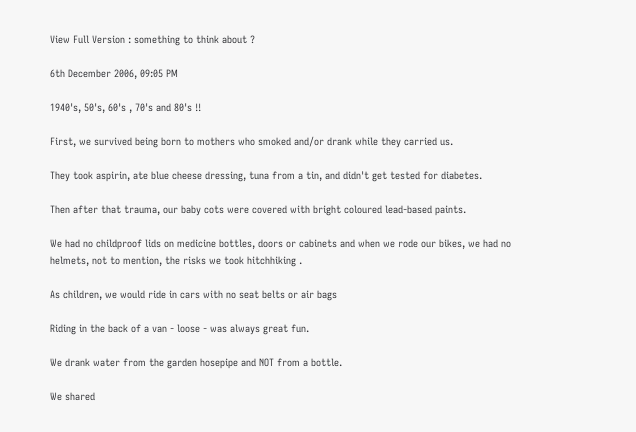View Full Version : something to think about ?

6th December 2006, 09:05 PM

1940's, 50's, 60's , 70's and 80's !!

First, we survived being born to mothers who smoked and/or drank while they carried us.

They took aspirin, ate blue cheese dressing, tuna from a tin, and didn't get tested for diabetes.

Then after that trauma, our baby cots were covered with bright coloured lead-based paints.

We had no childproof lids on medicine bottles, doors or cabinets and when we rode our bikes, we had no helmets, not to mention, the risks we took hitchhiking .

As children, we would ride in cars with no seat belts or air bags

Riding in the back of a van - loose - was always great fun.

We drank water from the garden hosepipe and NOT from a bottle.

We shared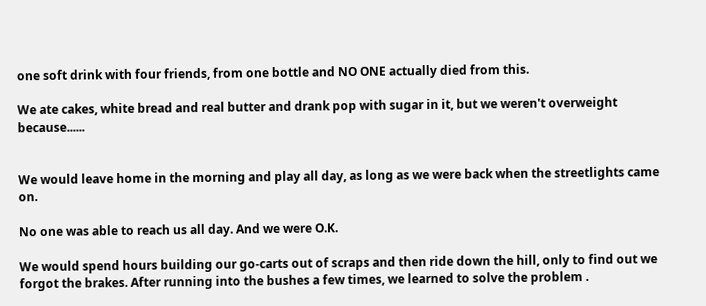one soft drink with four friends, from one bottle and NO ONE actually died from this.

We ate cakes, white bread and real butter and drank pop with sugar in it, but we weren't overweight because......


We would leave home in the morning and play all day, as long as we were back when the streetlights came on.

No one was able to reach us all day. And we were O.K.

We would spend hours building our go-carts out of scraps and then ride down the hill, only to find out we forgot the brakes. After running into the bushes a few times, we learned to solve the problem .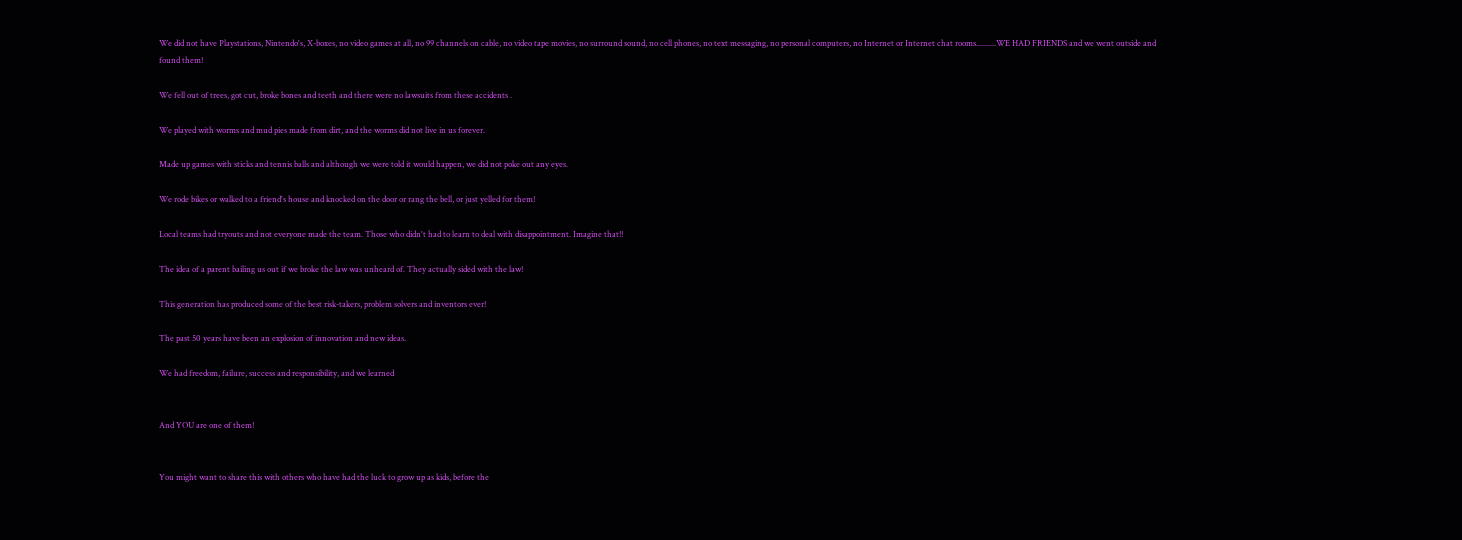We did not have Playstations, Nintendo's, X-boxes, no video games at all, no 99 channels on cable, no video tape movies, no surround sound, no cell phones, no text messaging, no personal computers, no Internet or Internet chat rooms..........WE HAD FRIENDS and we went outside and found them!

We fell out of trees, got cut, broke bones and teeth and there were no lawsuits from these accidents .

We played with worms and mud pies made from dirt, and the worms did not live in us forever.

Made up games with sticks and tennis balls and although we were told it would happen, we did not poke out any eyes.

We rode bikes or walked to a friend's house and knocked on the door or rang the bell, or just yelled for them!

Local teams had tryouts and not everyone made the team. Those who didn't had to learn to deal with disappointment. Imagine that!!

The idea of a parent bailing us out if we broke the law was unheard of. They actually sided with the law!

This generation has produced some of the best risk-takers, problem solvers and inventors ever!

The past 50 years have been an explosion of innovation and new ideas.

We had freedom, failure, success and responsibility, and we learned


And YOU are one of them!


You might want to share this with others who have had the luck to grow up as kids, before the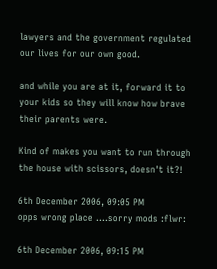lawyers and the government regulated our lives for our own good.

and while you are at it, forward it to your kids so they will know how brave their parents were.

Kind of makes you want to run through the house with scissors, doesn't it?!

6th December 2006, 09:05 PM
opps wrong place ....sorry mods :flwr:

6th December 2006, 09:15 PM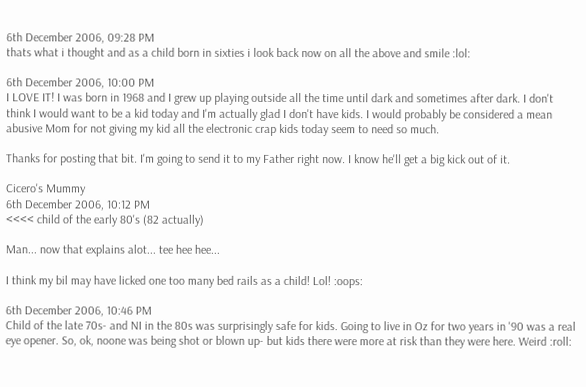6th December 2006, 09:28 PM
thats what i thought and as a child born in sixties i look back now on all the above and smile :lol:

6th December 2006, 10:00 PM
I LOVE IT! I was born in 1968 and I grew up playing outside all the time until dark and sometimes after dark. I don't think I would want to be a kid today and I'm actually glad I don't have kids. I would probably be considered a mean abusive Mom for not giving my kid all the electronic crap kids today seem to need so much.

Thanks for posting that bit. I'm going to send it to my Father right now. I know he'll get a big kick out of it.

Cicero's Mummy
6th December 2006, 10:12 PM
<<<< child of the early 80's (82 actually)

Man... now that explains alot... tee hee hee...

I think my bil may have licked one too many bed rails as a child! Lol! :oops:

6th December 2006, 10:46 PM
Child of the late 70s- and NI in the 80s was surprisingly safe for kids. Going to live in Oz for two years in '90 was a real eye opener. So, ok, noone was being shot or blown up- but kids there were more at risk than they were here. Weird :roll: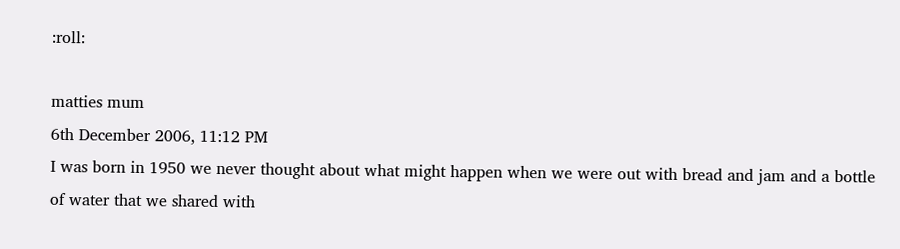:roll:

matties mum
6th December 2006, 11:12 PM
I was born in 1950 we never thought about what might happen when we were out with bread and jam and a bottle of water that we shared with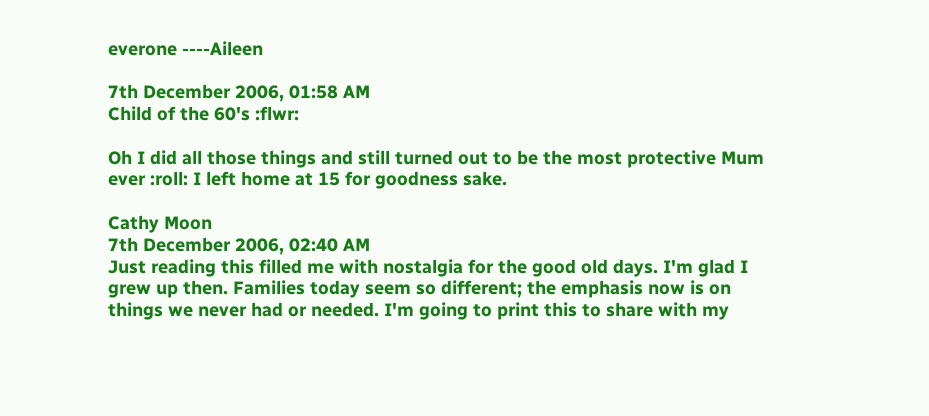everone ----Aileen

7th December 2006, 01:58 AM
Child of the 60's :flwr:

Oh I did all those things and still turned out to be the most protective Mum ever :roll: I left home at 15 for goodness sake.

Cathy Moon
7th December 2006, 02:40 AM
Just reading this filled me with nostalgia for the good old days. I'm glad I grew up then. Families today seem so different; the emphasis now is on things we never had or needed. I'm going to print this to share with my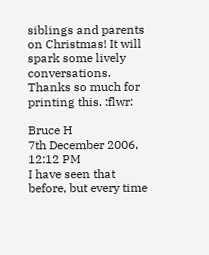siblings and parents on Christmas! It will spark some lively conversations. Thanks so much for printing this. :flwr:

Bruce H
7th December 2006, 12:12 PM
I have seen that before, but every time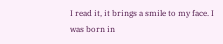I read it, it brings a smile to my face. I was born in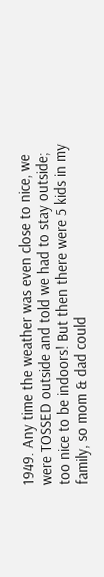1949. Any time the weather was even close to nice, we were TOSSED outside and told we had to stay outside; too nice to be indoors! But then there were 5 kids in my family, so mom & dad could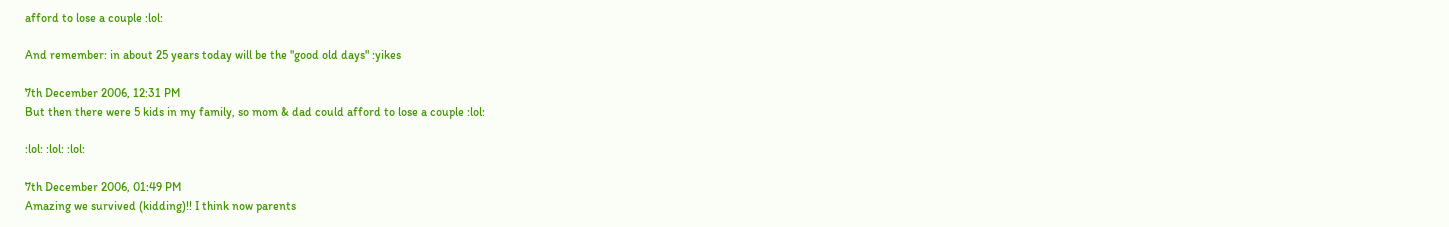afford to lose a couple :lol:

And remember: in about 25 years today will be the "good old days" :yikes

7th December 2006, 12:31 PM
But then there were 5 kids in my family, so mom & dad could afford to lose a couple :lol:

:lol: :lol: :lol:

7th December 2006, 01:49 PM
Amazing we survived (kidding)!! I think now parents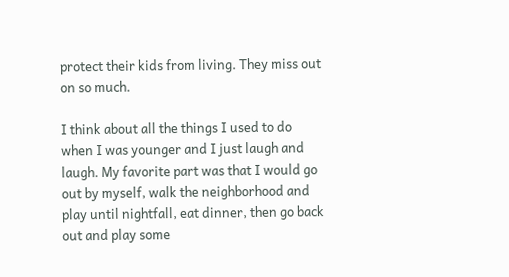protect their kids from living. They miss out on so much.

I think about all the things I used to do when I was younger and I just laugh and laugh. My favorite part was that I would go out by myself, walk the neighborhood and play until nightfall, eat dinner, then go back out and play some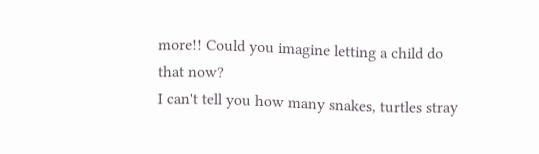more!! Could you imagine letting a child do that now?
I can't tell you how many snakes, turtles stray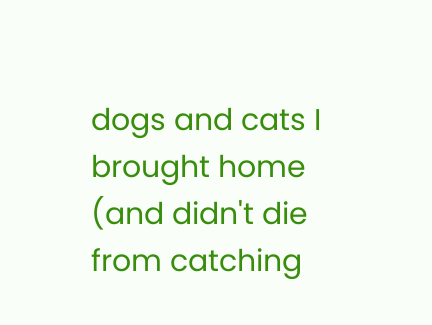dogs and cats I brought home (and didn't die from catching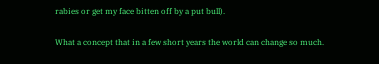rabies or get my face bitten off by a put bull).

What a concept that in a few short years the world can change so much.